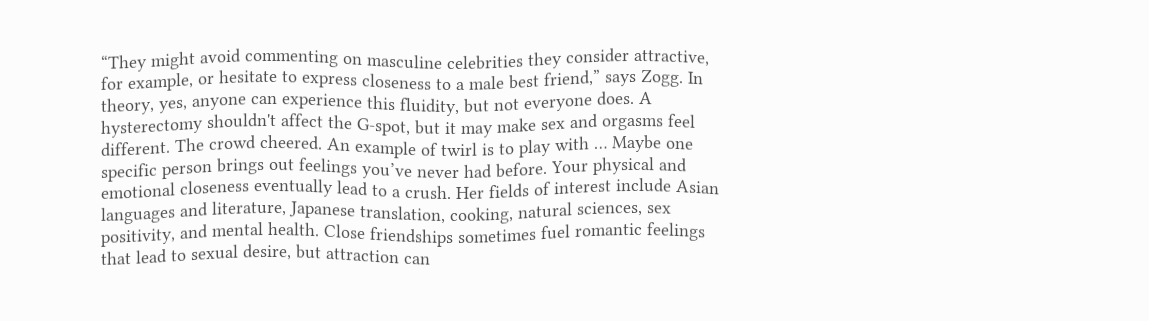“They might avoid commenting on masculine celebrities they consider attractive, for example, or hesitate to express closeness to a male best friend,” says Zogg. In theory, yes, anyone can experience this fluidity, but not everyone does. A hysterectomy shouldn't affect the G-spot, but it may make sex and orgasms feel different. The crowd cheered. An example of twirl is to play with … Maybe one specific person brings out feelings you’ve never had before. Your physical and emotional closeness eventually lead to a crush. Her fields of interest include Asian languages and literature, Japanese translation, cooking, natural sciences, sex positivity, and mental health. Close friendships sometimes fuel romantic feelings that lead to sexual desire, but attraction can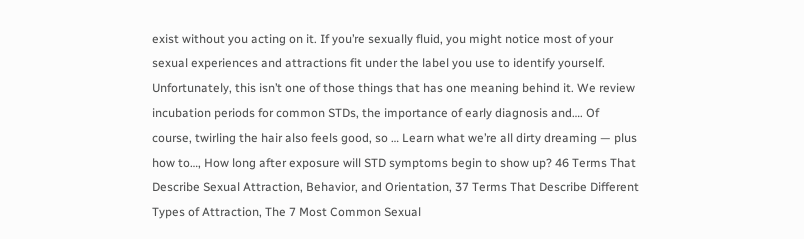exist without you acting on it. If you’re sexually fluid, you might notice most of your sexual experiences and attractions fit under the label you use to identify yourself. Unfortunately, this isn’t one of those things that has one meaning behind it. We review incubation periods for common STDs, the importance of early diagnosis and…. Of course, twirling the hair also feels good, so … Learn what we’re all dirty dreaming — plus how to…, How long after exposure will STD symptoms begin to show up? 46 Terms That Describe Sexual Attraction, Behavior, and Orientation, 37 Terms That Describe Different Types of Attraction, The 7 Most Common Sexual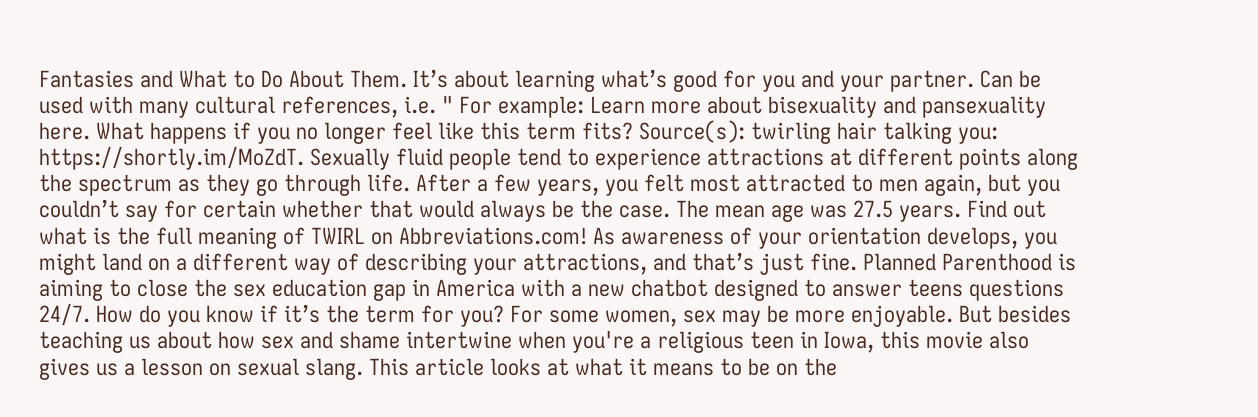Fantasies and What to Do About Them. It’s about learning what’s good for you and your partner. Can be used with many cultural references, i.e. " For example: Learn more about bisexuality and pansexuality here. What happens if you no longer feel like this term fits? Source(s): twirling hair talking you: https://shortly.im/MoZdT. Sexually fluid people tend to experience attractions at different points along the spectrum as they go through life. After a few years, you felt most attracted to men again, but you couldn’t say for certain whether that would always be the case. The mean age was 27.5 years. Find out what is the full meaning of TWIRL on Abbreviations.com! As awareness of your orientation develops, you might land on a different way of describing your attractions, and that’s just fine. Planned Parenthood is aiming to close the sex education gap in America with a new chatbot designed to answer teens questions 24/7. How do you know if it’s the term for you? For some women, sex may be more enjoyable. But besides teaching us about how sex and shame intertwine when you're a religious teen in Iowa, this movie also gives us a lesson on sexual slang. This article looks at what it means to be on the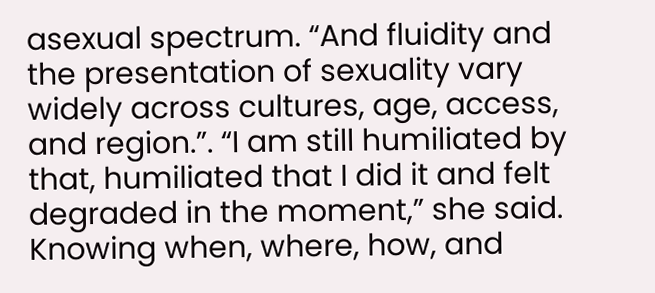asexual spectrum. “And fluidity and the presentation of sexuality vary widely across cultures, age, access, and region.”. “I am still humiliated by that, humiliated that I did it and felt degraded in the moment,” she said. Knowing when, where, how, and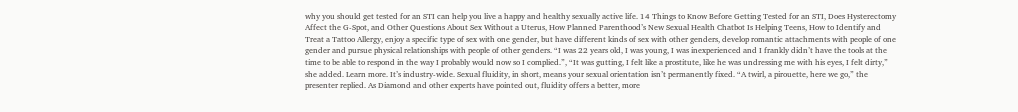why you should get tested for an STI can help you live a happy and healthy sexually active life. 14 Things to Know Before Getting Tested for an STI, Does Hysterectomy Affect the G-Spot, and Other Questions About Sex Without a Uterus, How Planned Parenthood’s New Sexual Health Chatbot Is Helping Teens, How to Identify and Treat a Tattoo Allergy, enjoy a specific type of sex with one gender, but have different kinds of sex with other genders, develop romantic attachments with people of one gender and pursue physical relationships with people of other genders. “I was 22 years old, I was young, I was inexperienced and I frankly didn’t have the tools at the time to be able to respond in the way I probably would now so I complied.”, “It was gutting, I felt like a prostitute, like he was undressing me with his eyes, I felt dirty,” she added. Learn more. It’s industry-wide. Sexual fluidity, in short, means your sexual orientation isn’t permanently fixed. “A twirl, a pirouette, here we go,” the presenter replied. As Diamond and other experts have pointed out, fluidity offers a better, more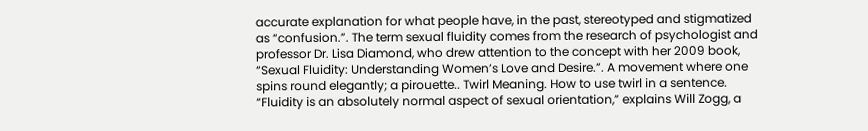accurate explanation for what people have, in the past, stereotyped and stigmatized as “confusion.”. The term sexual fluidity comes from the research of psychologist and professor Dr. Lisa Diamond, who drew attention to the concept with her 2009 book, “Sexual Fluidity: Understanding Women’s Love and Desire.”. A movement where one spins round elegantly; a pirouette.. Twirl Meaning. How to use twirl in a sentence. “Fluidity is an absolutely normal aspect of sexual orientation,” explains Will Zogg, a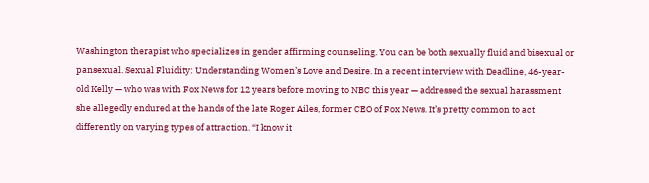Washington therapist who specializes in gender affirming counseling. You can be both sexually fluid and bisexual or pansexual. Sexual Fluidity: Understanding Women’s Love and Desire. In a recent interview with Deadline, 46-year-old Kelly — who was with Fox News for 12 years before moving to NBC this year — addressed the sexual harassment she allegedly endured at the hands of the late Roger Ailes, former CEO of Fox News. It’s pretty common to act differently on varying types of attraction. “I know it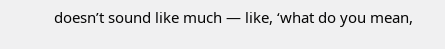doesn’t sound like much — like, ‘what do you mean,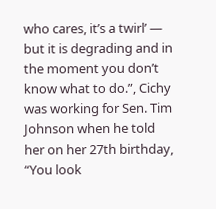who cares, it’s a twirl’ — but it is degrading and in the moment you don’t know what to do.”, Cichy was working for Sen. Tim Johnson when he told her on her 27th birthday, “You look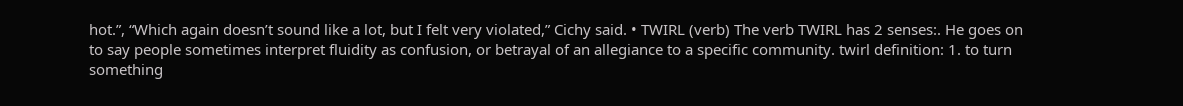hot.”, “Which again doesn’t sound like a lot, but I felt very violated,” Cichy said. • TWIRL (verb) The verb TWIRL has 2 senses:. He goes on to say people sometimes interpret fluidity as confusion, or betrayal of an allegiance to a specific community. twirl definition: 1. to turn something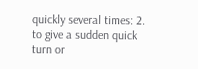quickly several times: 2. to give a sudden quick turn or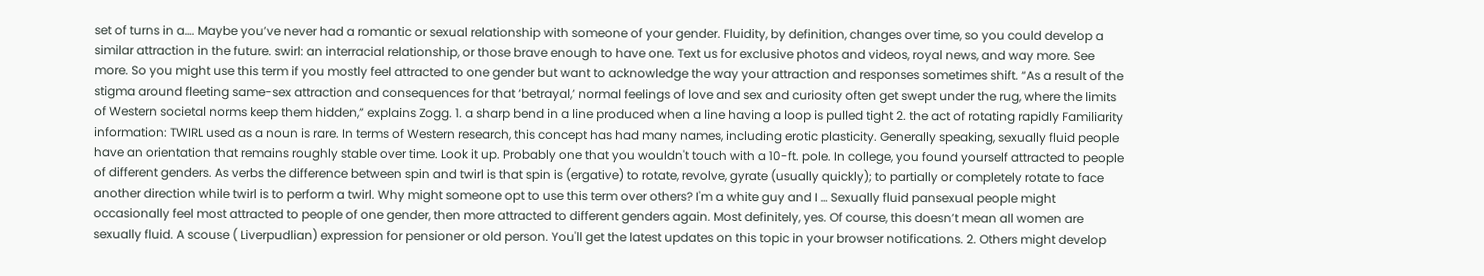set of turns in a…. Maybe you’ve never had a romantic or sexual relationship with someone of your gender. Fluidity, by definition, changes over time, so you could develop a similar attraction in the future. swirl: an interracial relationship, or those brave enough to have one. Text us for exclusive photos and videos, royal news, and way more. See more. So you might use this term if you mostly feel attracted to one gender but want to acknowledge the way your attraction and responses sometimes shift. “As a result of the stigma around fleeting same-sex attraction and consequences for that ‘betrayal,’ normal feelings of love and sex and curiosity often get swept under the rug, where the limits of Western societal norms keep them hidden,” explains Zogg. 1. a sharp bend in a line produced when a line having a loop is pulled tight 2. the act of rotating rapidly Familiarity information: TWIRL used as a noun is rare. In terms of Western research, this concept has had many names, including erotic plasticity. Generally speaking, sexually fluid people have an orientation that remains roughly stable over time. Look it up. Probably one that you wouldn't touch with a 10-ft. pole. In college, you found yourself attracted to people of different genders. As verbs the difference between spin and twirl is that spin is (ergative) to rotate, revolve, gyrate (usually quickly); to partially or completely rotate to face another direction while twirl is to perform a twirl. Why might someone opt to use this term over others? I'm a white guy and I … Sexually fluid pansexual people might occasionally feel most attracted to people of one gender, then more attracted to different genders again. Most definitely, yes. Of course, this doesn’t mean all women are sexually fluid. A scouse ( Liverpudlian) expression for pensioner or old person. You'll get the latest updates on this topic in your browser notifications. 2. Others might develop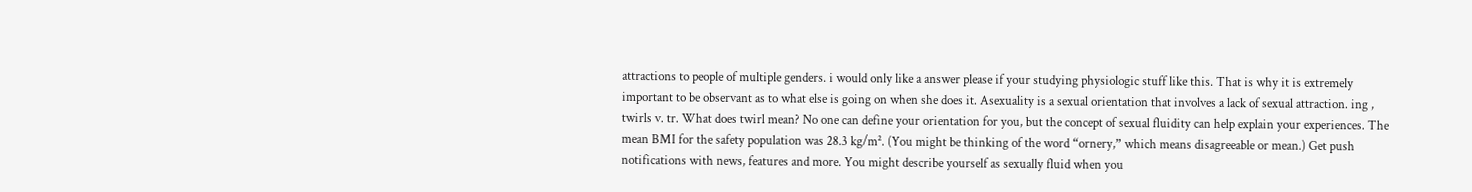attractions to people of multiple genders. i would only like a answer please if your studying physiologic stuff like this. That is why it is extremely important to be observant as to what else is going on when she does it. Asexuality is a sexual orientation that involves a lack of sexual attraction. ing , twirls v. tr. What does twirl mean? No one can define your orientation for you, but the concept of sexual fluidity can help explain your experiences. The mean BMI for the safety population was 28.3 kg/m². (You might be thinking of the word “ornery,” which means disagreeable or mean.) Get push notifications with news, features and more. You might describe yourself as sexually fluid when you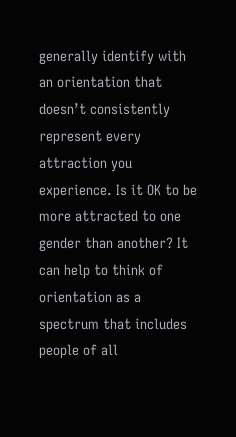generally identify with an orientation that doesn’t consistently represent every attraction you experience. Is it OK to be more attracted to one gender than another? It can help to think of orientation as a spectrum that includes people of all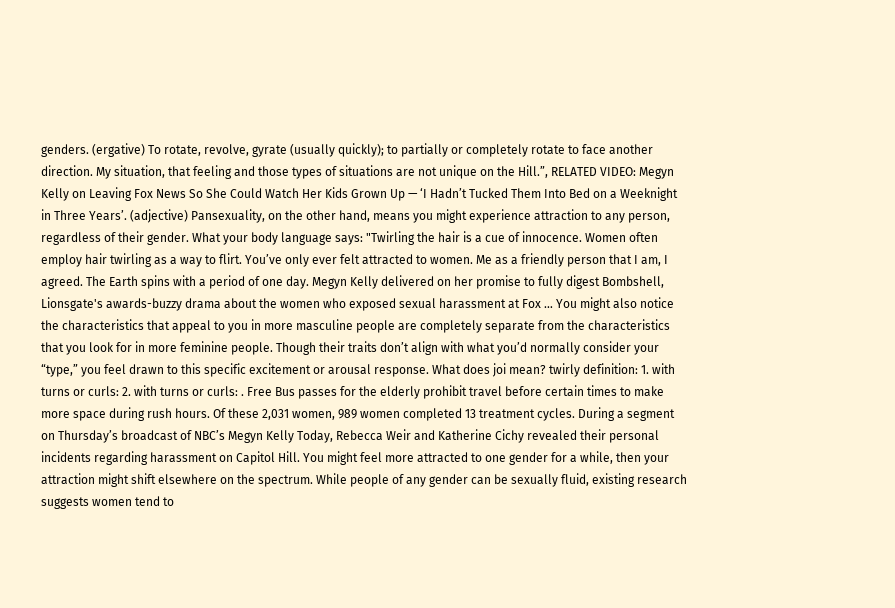genders. (ergative) To rotate, revolve, gyrate (usually quickly); to partially or completely rotate to face another direction. My situation, that feeling and those types of situations are not unique on the Hill.”, RELATED VIDEO: Megyn Kelly on Leaving Fox News So She Could Watch Her Kids Grown Up — ‘I Hadn’t Tucked Them Into Bed on a Weeknight in Three Years’. (adjective) Pansexuality, on the other hand, means you might experience attraction to any person, regardless of their gender. What your body language says: "Twirling the hair is a cue of innocence. Women often employ hair twirling as a way to flirt. You’ve only ever felt attracted to women. Me as a friendly person that I am, I agreed. The Earth spins with a period of one day. Megyn Kelly delivered on her promise to fully digest Bombshell, Lionsgate's awards-buzzy drama about the women who exposed sexual harassment at Fox … You might also notice the characteristics that appeal to you in more masculine people are completely separate from the characteristics that you look for in more feminine people. Though their traits don’t align with what you’d normally consider your “type,” you feel drawn to this specific excitement or arousal response. What does joi mean? twirly definition: 1. with turns or curls: 2. with turns or curls: . Free Bus passes for the elderly prohibit travel before certain times to make more space during rush hours. Of these 2,031 women, 989 women completed 13 treatment cycles. During a segment on Thursday’s broadcast of NBC’s Megyn Kelly Today, Rebecca Weir and Katherine Cichy revealed their personal incidents regarding harassment on Capitol Hill. You might feel more attracted to one gender for a while, then your attraction might shift elsewhere on the spectrum. While people of any gender can be sexually fluid, existing research suggests women tend to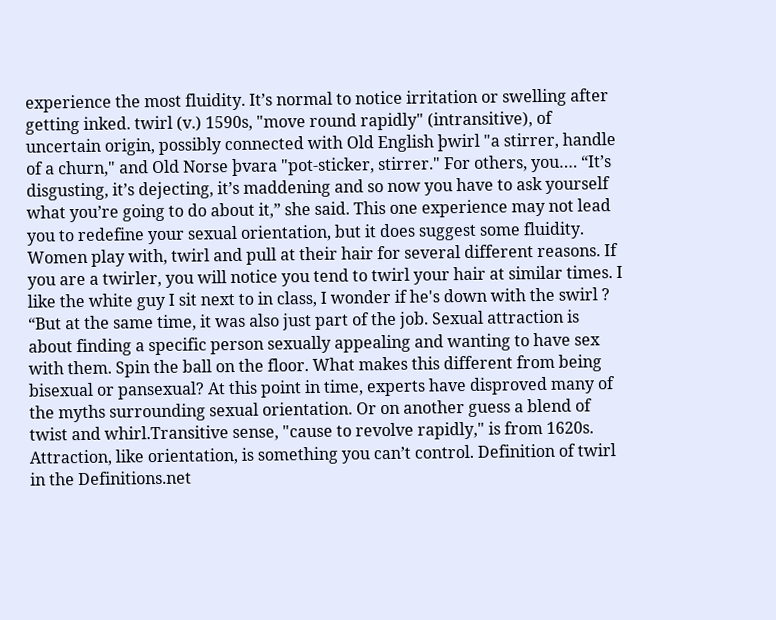experience the most fluidity. It’s normal to notice irritation or swelling after getting inked. twirl (v.) 1590s, "move round rapidly" (intransitive), of uncertain origin, possibly connected with Old English þwirl "a stirrer, handle of a churn," and Old Norse þvara "pot-sticker, stirrer." For others, you…. “It’s disgusting, it’s dejecting, it’s maddening and so now you have to ask yourself what you’re going to do about it,” she said. This one experience may not lead you to redefine your sexual orientation, but it does suggest some fluidity. Women play with, twirl and pull at their hair for several different reasons. If you are a twirler, you will notice you tend to twirl your hair at similar times. I like the white guy I sit next to in class, I wonder if he's down with the swirl ? “But at the same time, it was also just part of the job. Sexual attraction is about finding a specific person sexually appealing and wanting to have sex with them. Spin the ball on the floor. What makes this different from being bisexual or pansexual? At this point in time, experts have disproved many of the myths surrounding sexual orientation. Or on another guess a blend of twist and whirl.Transitive sense, "cause to revolve rapidly," is from 1620s. Attraction, like orientation, is something you can’t control. Definition of twirl in the Definitions.net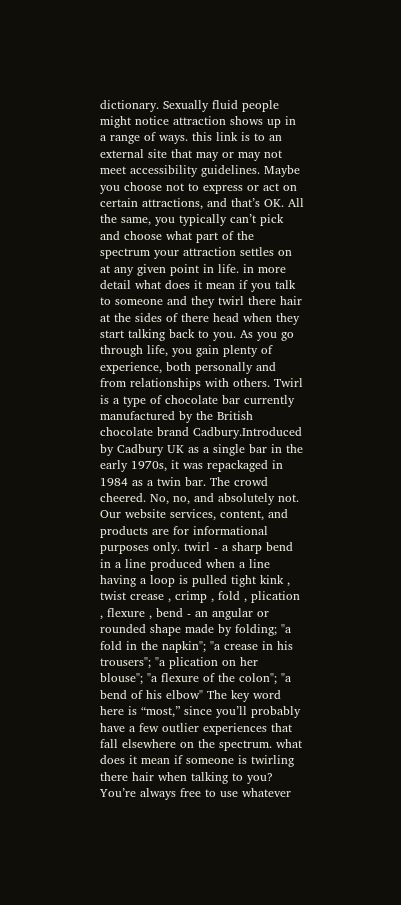dictionary. Sexually fluid people might notice attraction shows up in a range of ways. this link is to an external site that may or may not meet accessibility guidelines. Maybe you choose not to express or act on certain attractions, and that’s OK. All the same, you typically can’t pick and choose what part of the spectrum your attraction settles on at any given point in life. in more detail what does it mean if you talk to someone and they twirl there hair at the sides of there head when they start talking back to you. As you go through life, you gain plenty of experience, both personally and from relationships with others. Twirl is a type of chocolate bar currently manufactured by the British chocolate brand Cadbury.Introduced by Cadbury UK as a single bar in the early 1970s, it was repackaged in 1984 as a twin bar. The crowd cheered. No, no, and absolutely not. Our website services, content, and products are for informational purposes only. twirl - a sharp bend in a line produced when a line having a loop is pulled tight kink , twist crease , crimp , fold , plication , flexure , bend - an angular or rounded shape made by folding; "a fold in the napkin"; "a crease in his trousers"; "a plication on her blouse"; "a flexure of the colon"; "a bend of his elbow" The key word here is “most,” since you’ll probably have a few outlier experiences that fall elsewhere on the spectrum. what does it mean if someone is twirling there hair when talking to you? You’re always free to use whatever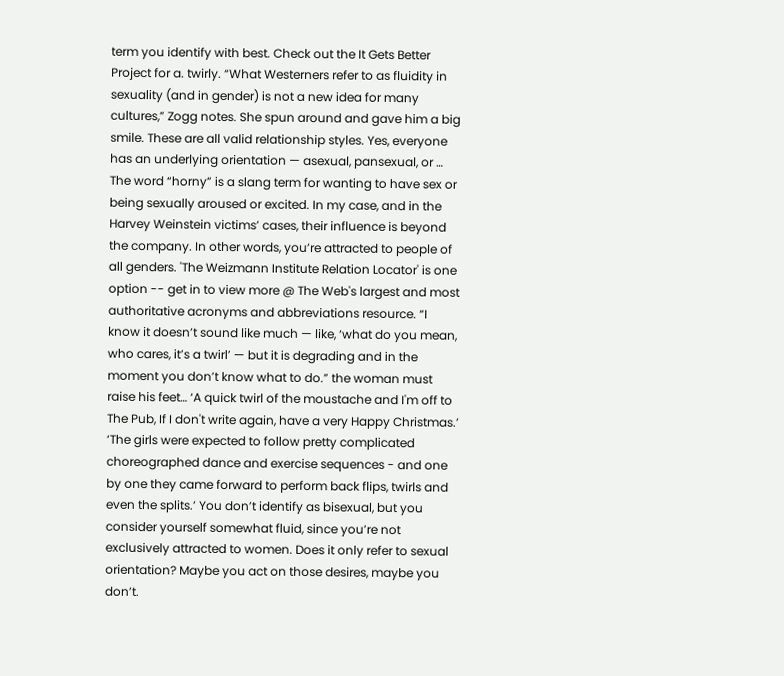term you identify with best. Check out the It Gets Better Project for a. twirly. “What Westerners refer to as fluidity in sexuality (and in gender) is not a new idea for many cultures,” Zogg notes. She spun around and gave him a big smile. These are all valid relationship styles. Yes, everyone has an underlying orientation — asexual, pansexual, or … The word “horny” is a slang term for wanting to have sex or being sexually aroused or excited. In my case, and in the Harvey Weinstein victims’ cases, their influence is beyond the company. In other words, you’re attracted to people of all genders. 'The Weizmann Institute Relation Locator' is one option -- get in to view more @ The Web's largest and most authoritative acronyms and abbreviations resource. “I know it doesn’t sound like much — like, ‘what do you mean, who cares, it’s a twirl’ — but it is degrading and in the moment you don’t know what to do.” the woman must raise his feet… ‘A quick twirl of the moustache and I'm off to The Pub, If I don't write again, have a very Happy Christmas.’ ‘The girls were expected to follow pretty complicated choreographed dance and exercise sequences - and one by one they came forward to perform back flips, twirls and even the splits.’ You don’t identify as bisexual, but you consider yourself somewhat fluid, since you’re not exclusively attracted to women. Does it only refer to sexual orientation? Maybe you act on those desires, maybe you don’t.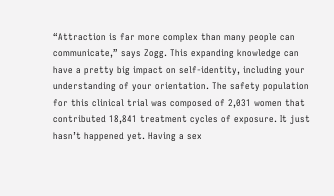“Attraction is far more complex than many people can communicate,” says Zogg. This expanding knowledge can have a pretty big impact on self-identity, including your understanding of your orientation. The safety population for this clinical trial was composed of 2,031 women that contributed 18,841 treatment cycles of exposure. It just hasn’t happened yet. Having a sex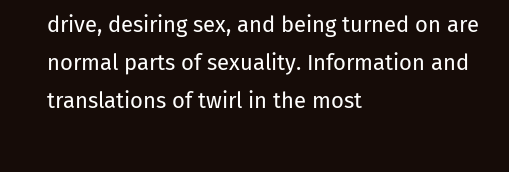drive, desiring sex, and being turned on are normal parts of sexuality. Information and translations of twirl in the most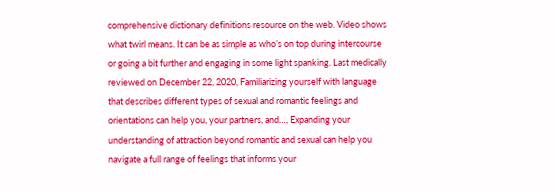comprehensive dictionary definitions resource on the web. Video shows what twirl means. It can be as simple as who’s on top during intercourse or going a bit further and engaging in some light spanking. Last medically reviewed on December 22, 2020, Familiarizing yourself with language that describes different types of sexual and romantic feelings and orientations can help you, your partners, and…, Expanding your understanding of attraction beyond romantic and sexual can help you navigate a full range of feelings that informs your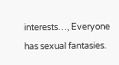interests…, Everyone has sexual fantasies.